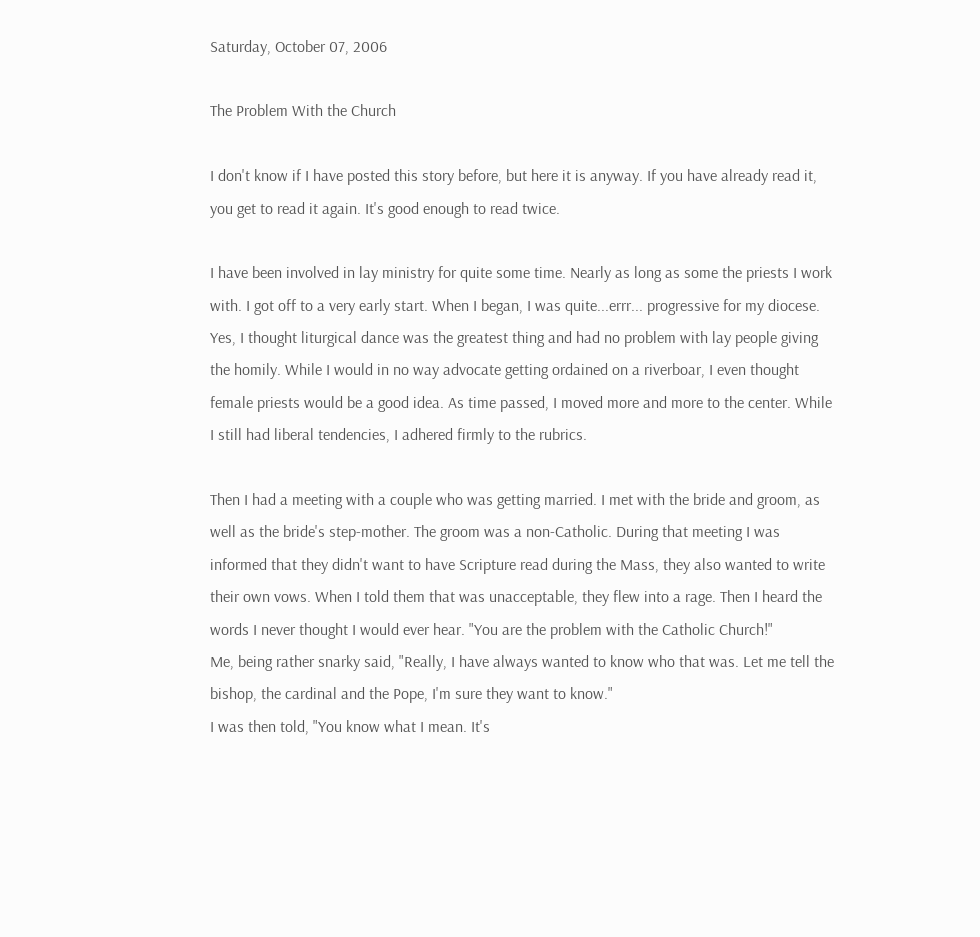Saturday, October 07, 2006

The Problem With the Church

I don't know if I have posted this story before, but here it is anyway. If you have already read it, you get to read it again. It's good enough to read twice.

I have been involved in lay ministry for quite some time. Nearly as long as some the priests I work with. I got off to a very early start. When I began, I was quite...errr... progressive for my diocese. Yes, I thought liturgical dance was the greatest thing and had no problem with lay people giving the homily. While I would in no way advocate getting ordained on a riverboar, I even thought female priests would be a good idea. As time passed, I moved more and more to the center. While I still had liberal tendencies, I adhered firmly to the rubrics.

Then I had a meeting with a couple who was getting married. I met with the bride and groom, as well as the bride's step-mother. The groom was a non-Catholic. During that meeting I was informed that they didn't want to have Scripture read during the Mass, they also wanted to write their own vows. When I told them that was unacceptable, they flew into a rage. Then I heard the words I never thought I would ever hear. "You are the problem with the Catholic Church!"
Me, being rather snarky said, "Really, I have always wanted to know who that was. Let me tell the bishop, the cardinal and the Pope, I'm sure they want to know."
I was then told, "You know what I mean. It's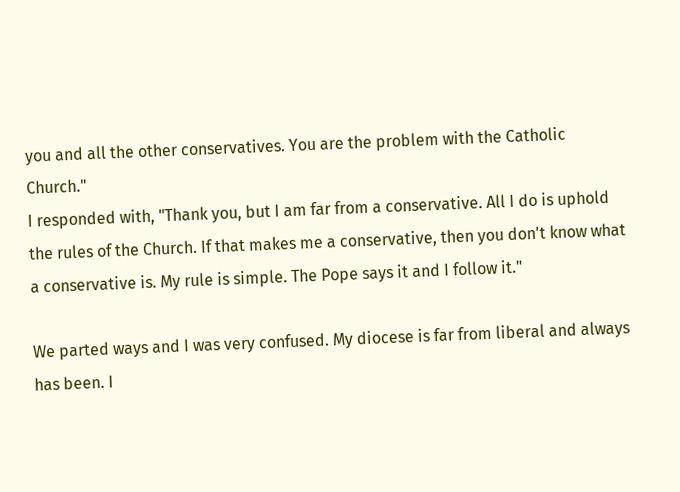you and all the other conservatives. You are the problem with the Catholic Church."
I responded with, "Thank you, but I am far from a conservative. All I do is uphold the rules of the Church. If that makes me a conservative, then you don't know what a conservative is. My rule is simple. The Pope says it and I follow it."

We parted ways and I was very confused. My diocese is far from liberal and always has been. I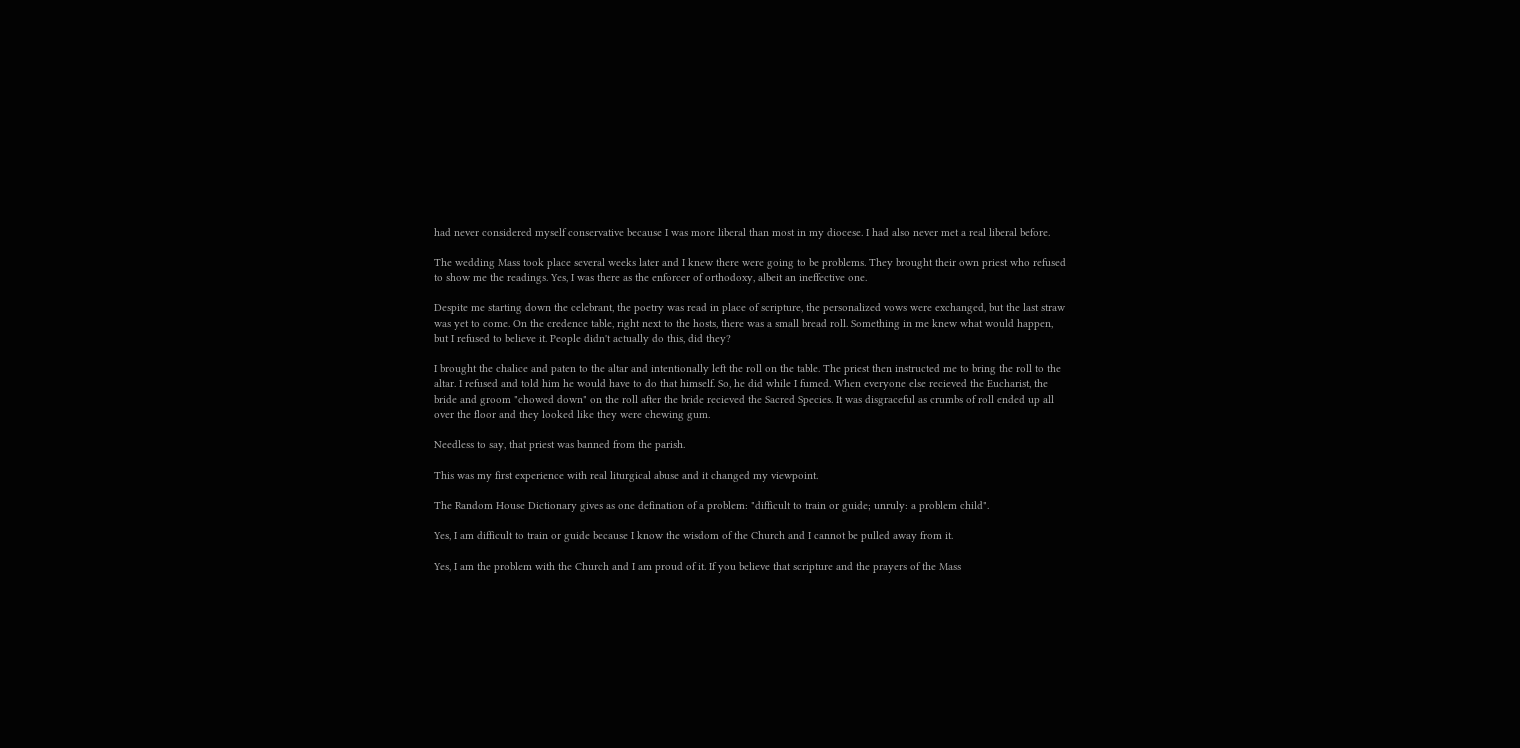had never considered myself conservative because I was more liberal than most in my diocese. I had also never met a real liberal before.

The wedding Mass took place several weeks later and I knew there were going to be problems. They brought their own priest who refused to show me the readings. Yes, I was there as the enforcer of orthodoxy, albeit an ineffective one.

Despite me starting down the celebrant, the poetry was read in place of scripture, the personalized vows were exchanged, but the last straw was yet to come. On the credence table, right next to the hosts, there was a small bread roll. Something in me knew what would happen, but I refused to believe it. People didn't actually do this, did they?

I brought the chalice and paten to the altar and intentionally left the roll on the table. The priest then instructed me to bring the roll to the altar. I refused and told him he would have to do that himself. So, he did while I fumed. When everyone else recieved the Eucharist, the bride and groom "chowed down" on the roll after the bride recieved the Sacred Species. It was disgraceful as crumbs of roll ended up all over the floor and they looked like they were chewing gum.

Needless to say, that priest was banned from the parish.

This was my first experience with real liturgical abuse and it changed my viewpoint.

The Random House Dictionary gives as one defination of a problem: "difficult to train or guide; unruly: a problem child".

Yes, I am difficult to train or guide because I know the wisdom of the Church and I cannot be pulled away from it.

Yes, I am the problem with the Church and I am proud of it. If you believe that scripture and the prayers of the Mass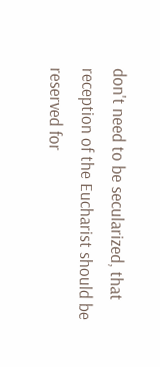don't need to be secularized, that reception of the Eucharist should be reserved for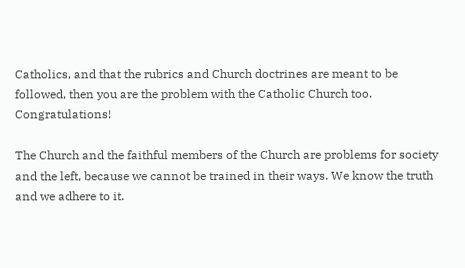Catholics, and that the rubrics and Church doctrines are meant to be followed, then you are the problem with the Catholic Church too. Congratulations!

The Church and the faithful members of the Church are problems for society and the left, because we cannot be trained in their ways. We know the truth and we adhere to it.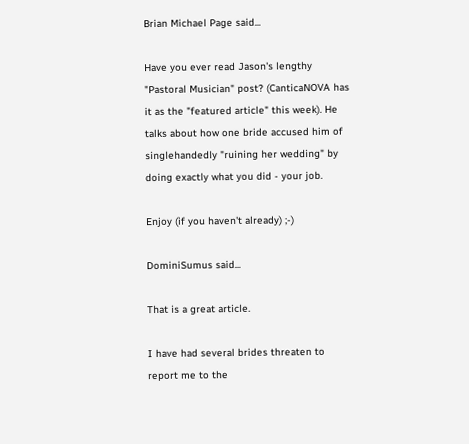Brian Michael Page said...

Have you ever read Jason's lengthy "Pastoral Musician" post? (CanticaNOVA has it as the "featured article" this week). He talks about how one bride accused him of singlehandedly "ruining her wedding" by doing exactly what you did - your job.

Enjoy (if you haven't already) ;-)

DominiSumus said...

That is a great article.

I have had several brides threaten to report me to the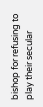bishop for refusing to play their secular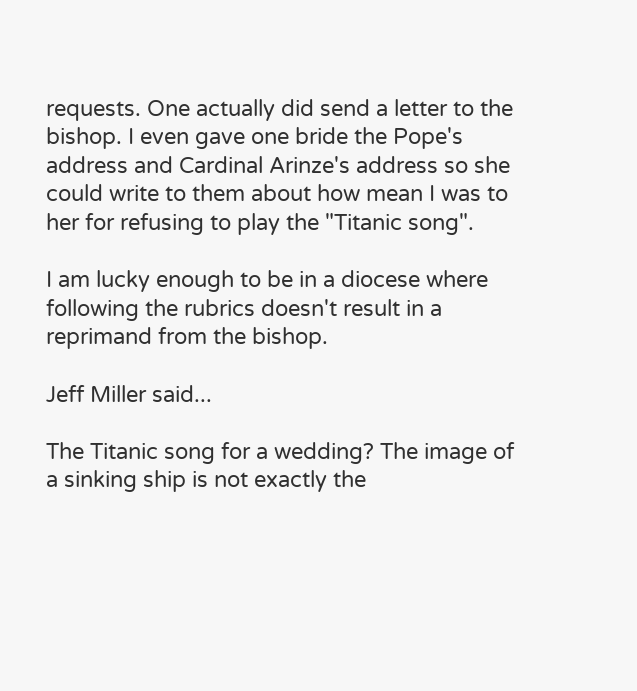requests. One actually did send a letter to the bishop. I even gave one bride the Pope's address and Cardinal Arinze's address so she could write to them about how mean I was to her for refusing to play the "Titanic song".

I am lucky enough to be in a diocese where following the rubrics doesn't result in a reprimand from the bishop.

Jeff Miller said...

The Titanic song for a wedding? The image of a sinking ship is not exactly the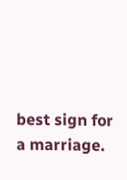best sign for a marriage.